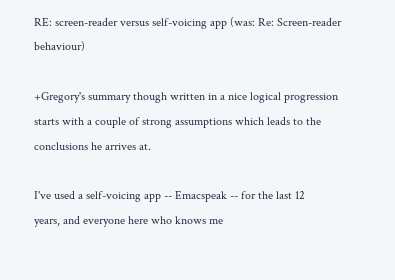RE: screen-reader versus self-voicing app (was: Re: Screen-reader behaviour)

+Gregory's summary though written in a nice logical progression
starts with a couple of strong assumptions which leads to the
conclusions he arrives at.

I've used a self-voicing app -- Emacspeak -- for the last 12
years, and everyone here who knows me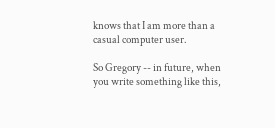knows that I am more than a
casual computer user.

So Gregory -- in future, when you write something like this,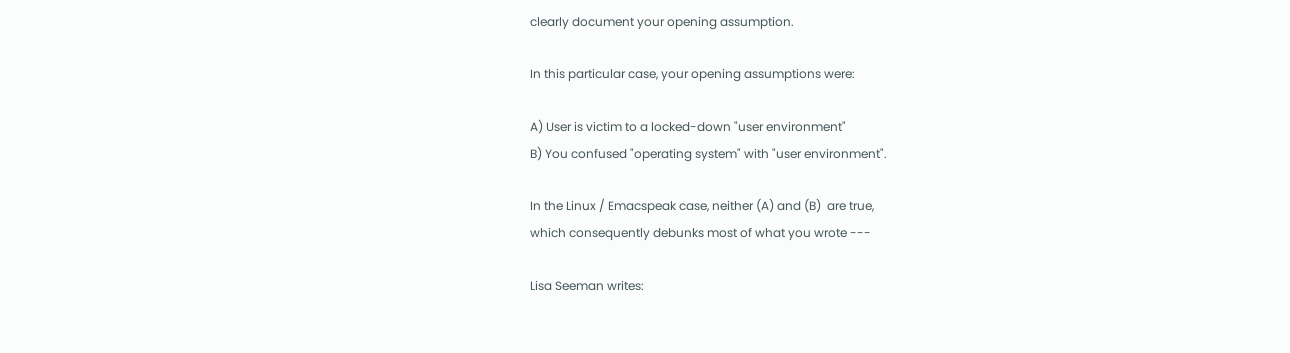clearly document your opening assumption.

In this particular case, your opening assumptions were:

A) User is victim to a locked-down "user environment"
B) You confused "operating system" with "user environment".

In the Linux / Emacspeak case, neither (A) and (B)  are true,
which consequently debunks most of what you wrote ---

Lisa Seeman writes: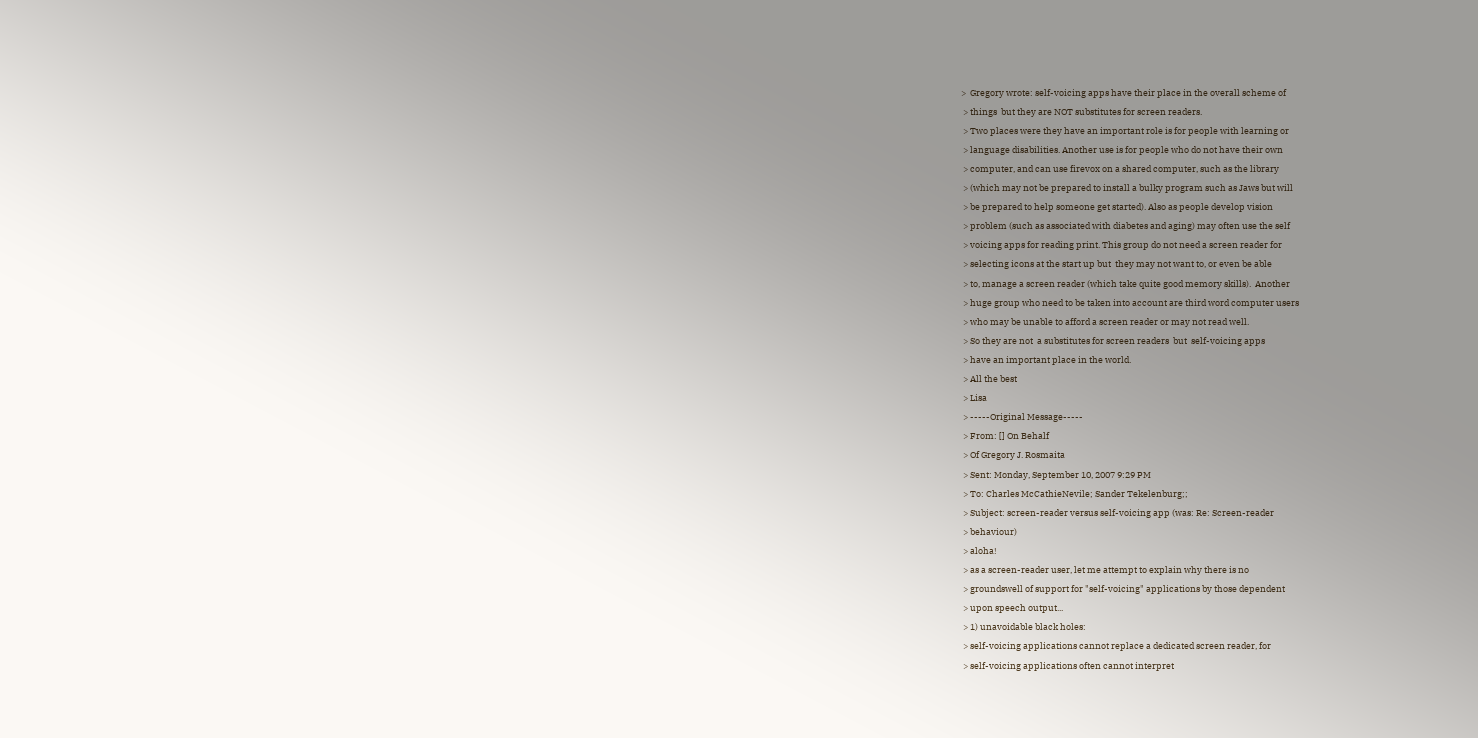>  Gregory wrote: self-voicing apps have their place in the overall scheme of
 > things  but they are NOT substitutes for screen readers.
 > Two places were they have an important role is for people with learning or
 > language disabilities. Another use is for people who do not have their own
 > computer, and can use firevox on a shared computer, such as the library
 > (which may not be prepared to install a bulky program such as Jaws but will
 > be prepared to help someone get started). Also as people develop vision
 > problem (such as associated with diabetes and aging) may often use the self
 > voicing apps for reading print. This group do not need a screen reader for
 > selecting icons at the start up but  they may not want to, or even be able
 > to, manage a screen reader (which take quite good memory skills).  Another
 > huge group who need to be taken into account are third word computer users
 > who may be unable to afford a screen reader or may not read well.
 > So they are not  a substitutes for screen readers  but  self-voicing apps
 > have an important place in the world.
 > All the best
 > Lisa
 > -----Original Message-----
 > From: [] On Behalf
 > Of Gregory J. Rosmaita
 > Sent: Monday, September 10, 2007 9:29 PM
 > To: Charles McCathieNevile; Sander Tekelenburg;;
 > Subject: screen-reader versus self-voicing app (was: Re: Screen-reader
 > behaviour)
 > aloha!
 > as a screen-reader user, let me attempt to explain why there is no
 > groundswell of support for "self-voicing" applications by those dependent
 > upon speech output...
 > 1) unavoidable black holes:
 > self-voicing applications cannot replace a dedicated screen reader, for
 > self-voicing applications often cannot interpret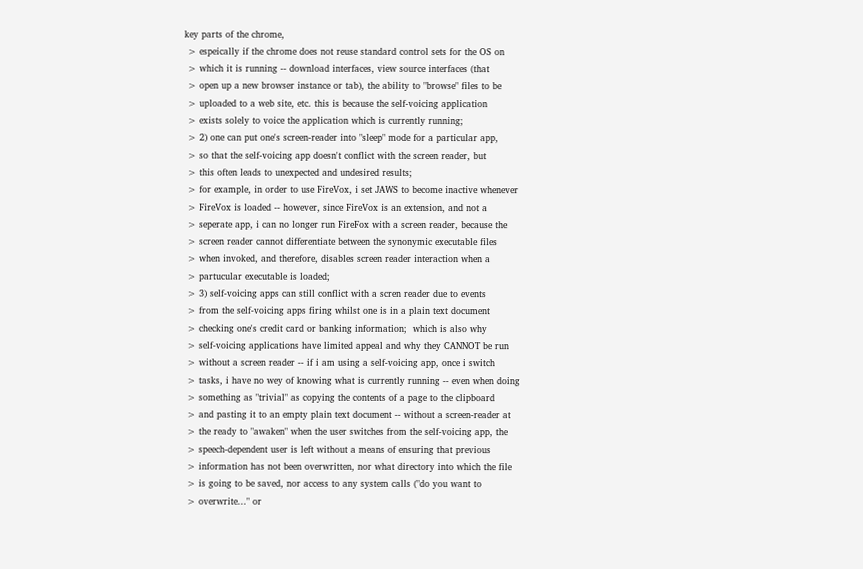key parts of the chrome,
 > espeically if the chrome does not reuse standard control sets for the OS on
 > which it is running -- download interfaces, view source interfaces (that
 > open up a new browser instance or tab), the ability to "browse" files to be
 > uploaded to a web site, etc. this is because the self-voicing application
 > exists solely to voice the application which is currently running;
 > 2) one can put one's screen-reader into "sleep" mode for a particular app,
 > so that the self-voicing app doesn't conflict with the screen reader, but
 > this often leads to unexpected and undesired results;
 > for example, in order to use FireVox, i set JAWS to become inactive whenever
 > FireVox is loaded -- however, since FireVox is an extension, and not a
 > seperate app, i can no longer run FireFox with a screen reader, because the
 > screen reader cannot differentiate between the synonymic executable files
 > when invoked, and therefore, disables screen reader interaction when a
 > partucular executable is loaded;
 > 3) self-voicing apps can still conflict with a scren reader due to events
 > from the self-voicing apps firing whilst one is in a plain text document
 > checking one's credit card or banking information;  which is also why
 > self-voicing applications have limited appeal and why they CANNOT be run
 > without a screen reader -- if i am using a self-voicing app, once i switch
 > tasks, i have no wey of knowing what is currently running -- even when doing
 > something as "trivial" as copying the contents of a page to the clipboard
 > and pasting it to an empty plain text document -- without a screen-reader at
 > the ready to "awaken" when the user switches from the self-voicing app, the
 > speech-dependent user is left without a means of ensuring that previous
 > information has not been overwritten, nor what directory into which the file
 > is going to be saved, nor access to any system calls ("do you want to
 > overwrite..." or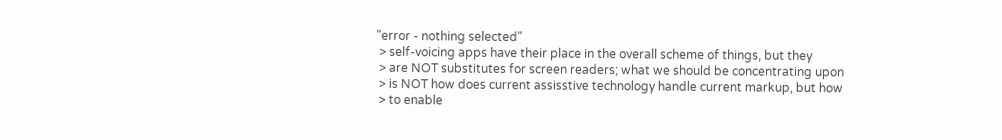"error - nothing selected"
 > self-voicing apps have their place in the overall scheme of things, but they
 > are NOT substitutes for screen readers; what we should be concentrating upon
 > is NOT how does current assisstive technology handle current markup, but how
 > to enable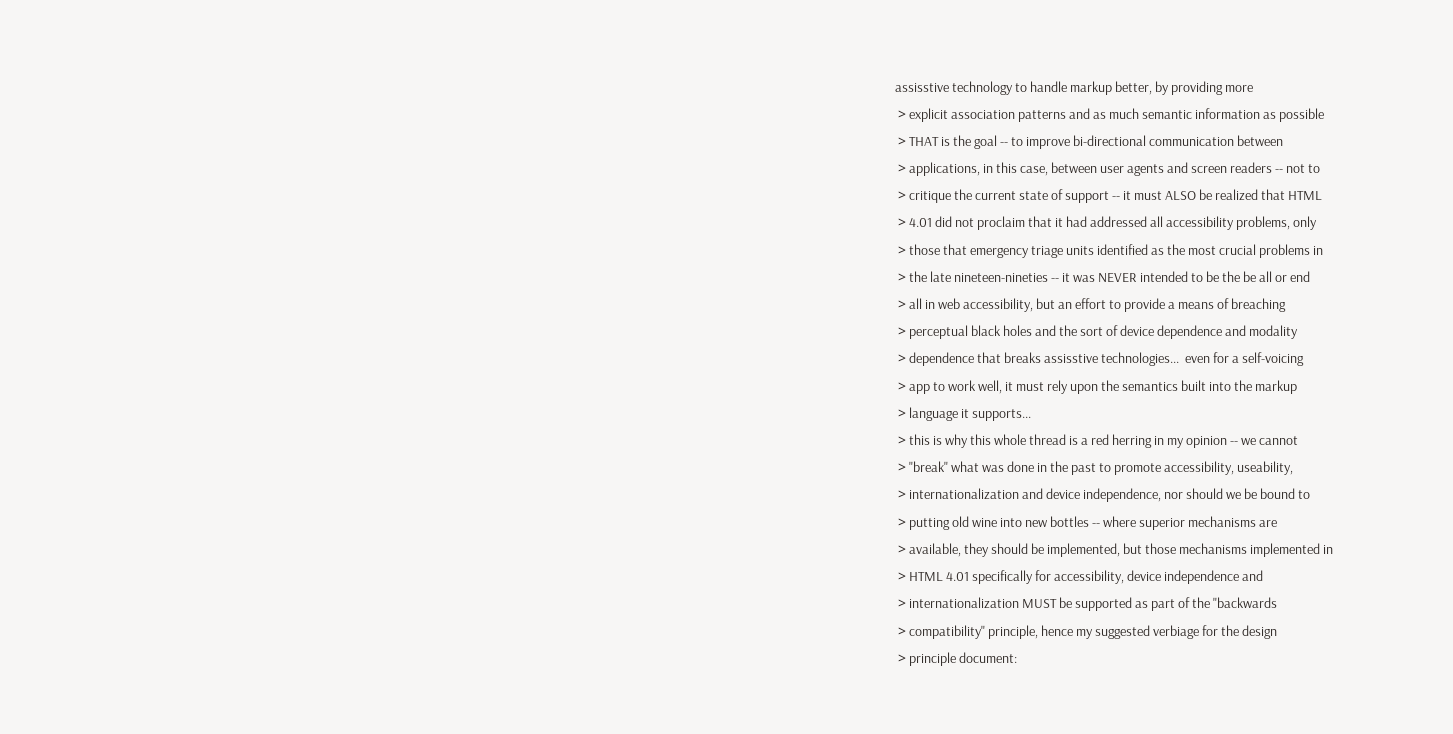assisstive technology to handle markup better, by providing more
 > explicit association patterns and as much semantic information as possible
 > THAT is the goal -- to improve bi-directional communication between
 > applications, in this case, between user agents and screen readers -- not to
 > critique the current state of support -- it must ALSO be realized that HTML
 > 4.01 did not proclaim that it had addressed all accessibility problems, only
 > those that emergency triage units identified as the most crucial problems in
 > the late nineteen-nineties -- it was NEVER intended to be the be all or end
 > all in web accessibility, but an effort to provide a means of breaching
 > perceptual black holes and the sort of device dependence and modality
 > dependence that breaks assisstive technologies...  even for a self-voicing
 > app to work well, it must rely upon the semantics built into the markup
 > language it supports...
 > this is why this whole thread is a red herring in my opinion -- we cannot
 > "break" what was done in the past to promote accessibility, useability,
 > internationalization and device independence, nor should we be bound to
 > putting old wine into new bottles -- where superior mechanisms are
 > available, they should be implemented, but those mechanisms implemented in
 > HTML 4.01 specifically for accessibility, device independence and
 > internationalization MUST be supported as part of the "backwards
 > compatibility" principle, hence my suggested verbiage for the design
 > principle document: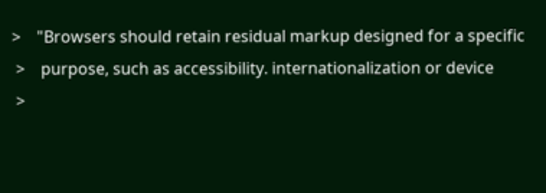>    "Browsers should retain residual markup designed for a specific
 >    purpose, such as accessibility. internationalization or device
 >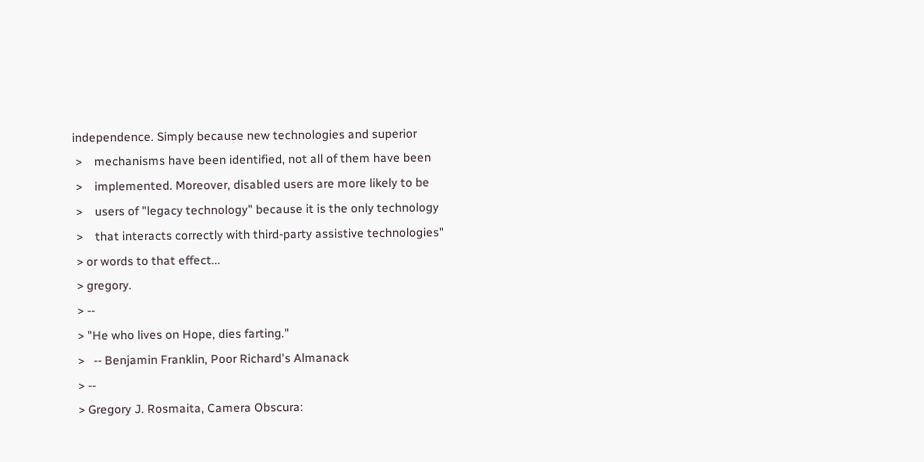independence. Simply because new technologies and superior
 >    mechanisms have been identified, not all of them have been
 >    implemented. Moreover, disabled users are more likely to be
 >    users of "legacy technology" because it is the only technology
 >    that interacts correctly with third-party assistive technologies"
 > or words to that effect...
 > gregory.
 > --
 > "He who lives on Hope, dies farting."
 >   -- Benjamin Franklin, Poor Richard's Almanack
 > --
 > Gregory J. Rosmaita, Camera Obscura: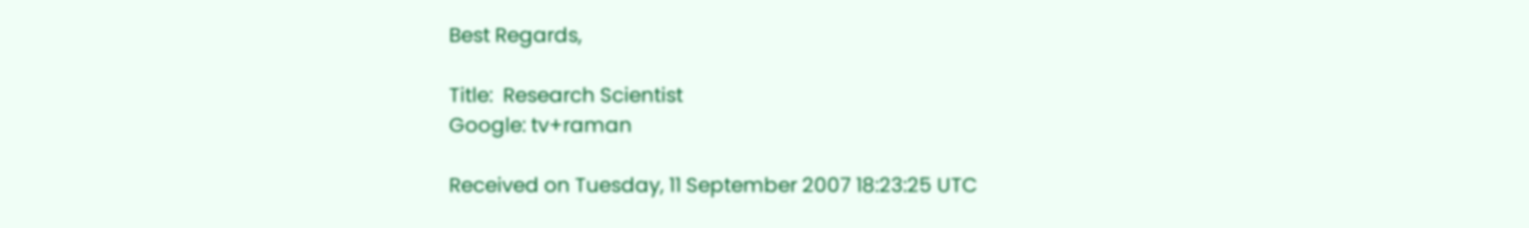Best Regards,

Title:  Research Scientist
Google: tv+raman

Received on Tuesday, 11 September 2007 18:23:25 UTC